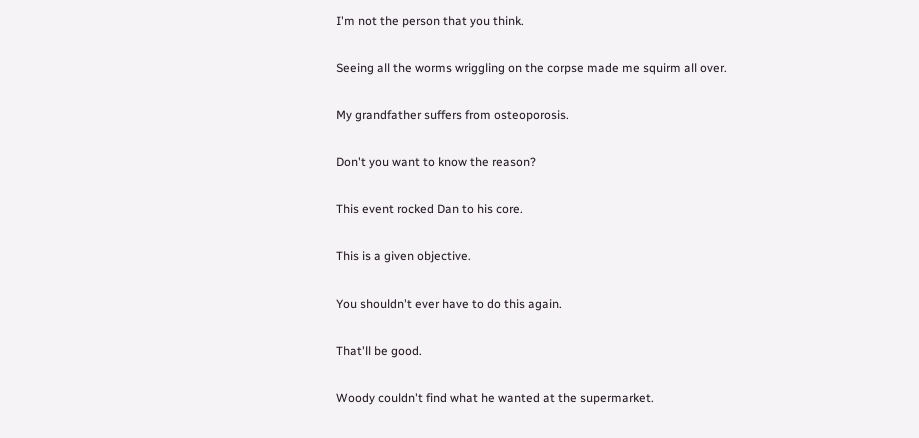I'm not the person that you think.

Seeing all the worms wriggling on the corpse made me squirm all over.

My grandfather suffers from osteoporosis.

Don't you want to know the reason?

This event rocked Dan to his core.

This is a given objective.

You shouldn't ever have to do this again.

That'll be good.

Woody couldn't find what he wanted at the supermarket.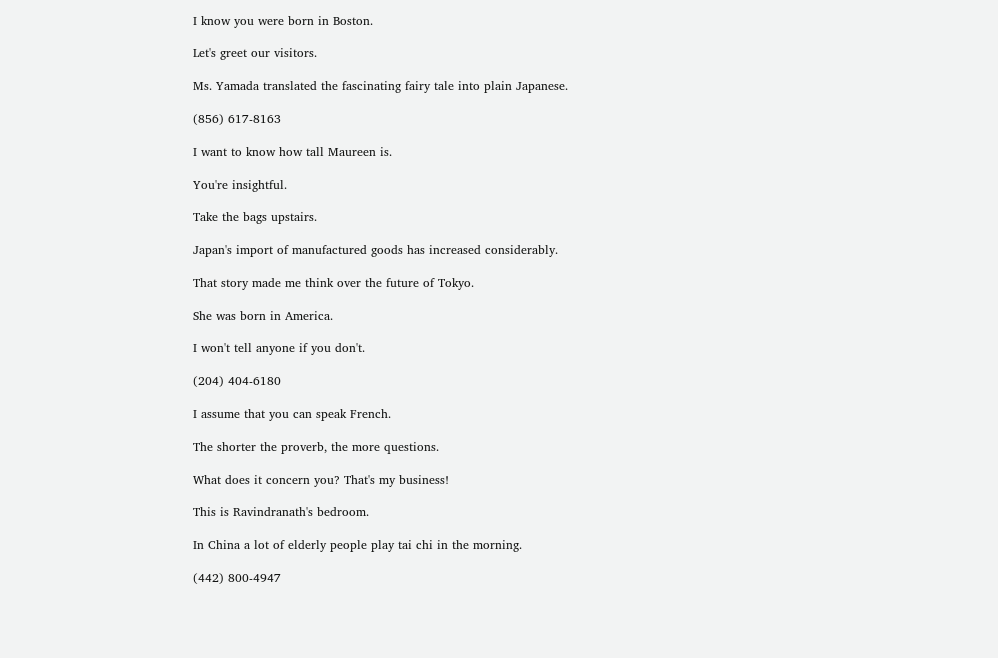I know you were born in Boston.

Let's greet our visitors.

Ms. Yamada translated the fascinating fairy tale into plain Japanese.

(856) 617-8163

I want to know how tall Maureen is.

You're insightful.

Take the bags upstairs.

Japan's import of manufactured goods has increased considerably.

That story made me think over the future of Tokyo.

She was born in America.

I won't tell anyone if you don't.

(204) 404-6180

I assume that you can speak French.

The shorter the proverb, the more questions.

What does it concern you? That's my business!

This is Ravindranath's bedroom.

In China a lot of elderly people play tai chi in the morning.

(442) 800-4947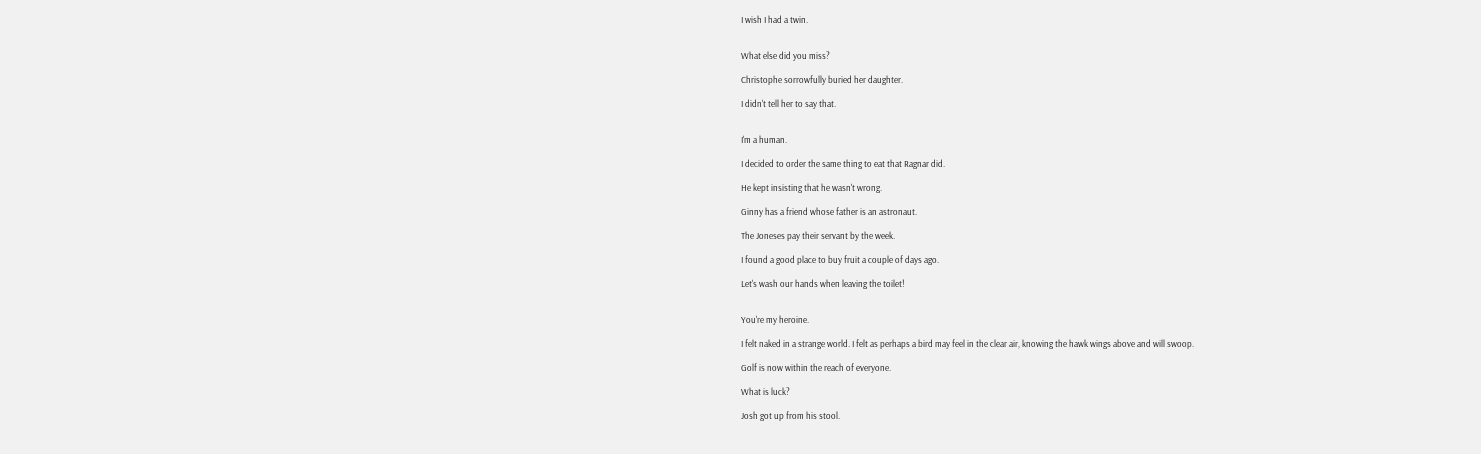I wish I had a twin.


What else did you miss?

Christophe sorrowfully buried her daughter.

I didn't tell her to say that.


I'm a human.

I decided to order the same thing to eat that Ragnar did.

He kept insisting that he wasn't wrong.

Ginny has a friend whose father is an astronaut.

The Joneses pay their servant by the week.

I found a good place to buy fruit a couple of days ago.

Let's wash our hands when leaving the toilet!


You're my heroine.

I felt naked in a strange world. I felt as perhaps a bird may feel in the clear air, knowing the hawk wings above and will swoop.

Golf is now within the reach of everyone.

What is luck?

Josh got up from his stool.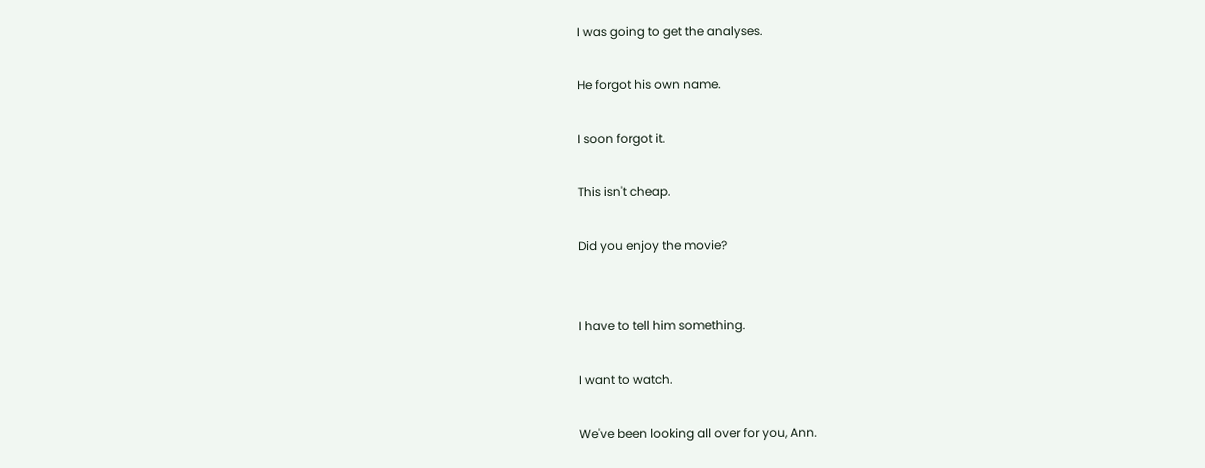I was going to get the analyses.

He forgot his own name.

I soon forgot it.

This isn't cheap.

Did you enjoy the movie?


I have to tell him something.

I want to watch.

We've been looking all over for you, Ann.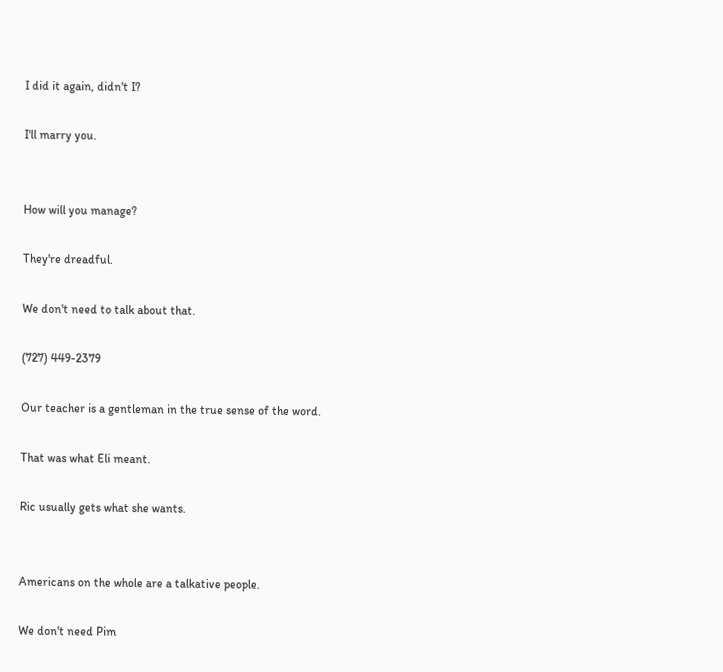I did it again, didn't I?

I'll marry you.


How will you manage?

They're dreadful.

We don't need to talk about that.

(727) 449-2379

Our teacher is a gentleman in the true sense of the word.

That was what Eli meant.

Ric usually gets what she wants.


Americans on the whole are a talkative people.

We don't need Pim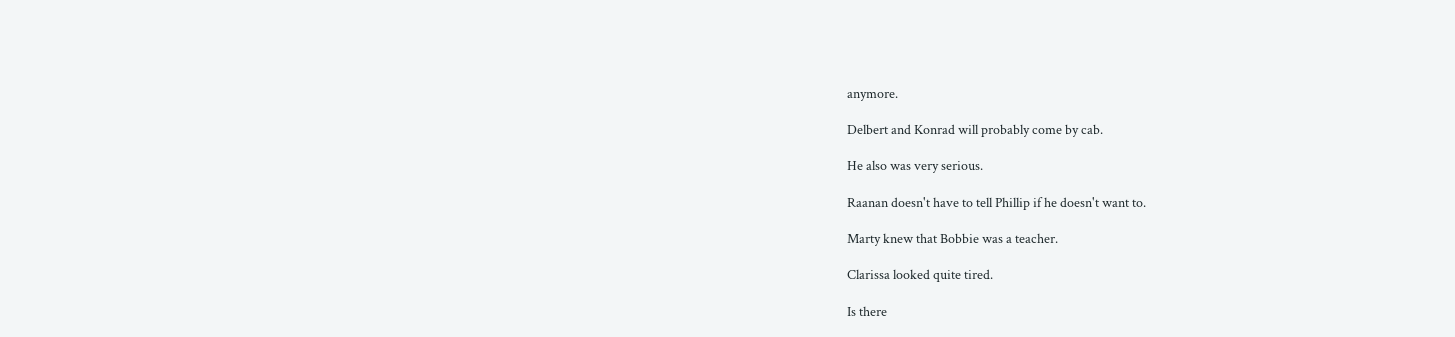anymore.

Delbert and Konrad will probably come by cab.

He also was very serious.

Raanan doesn't have to tell Phillip if he doesn't want to.

Marty knew that Bobbie was a teacher.

Clarissa looked quite tired.

Is there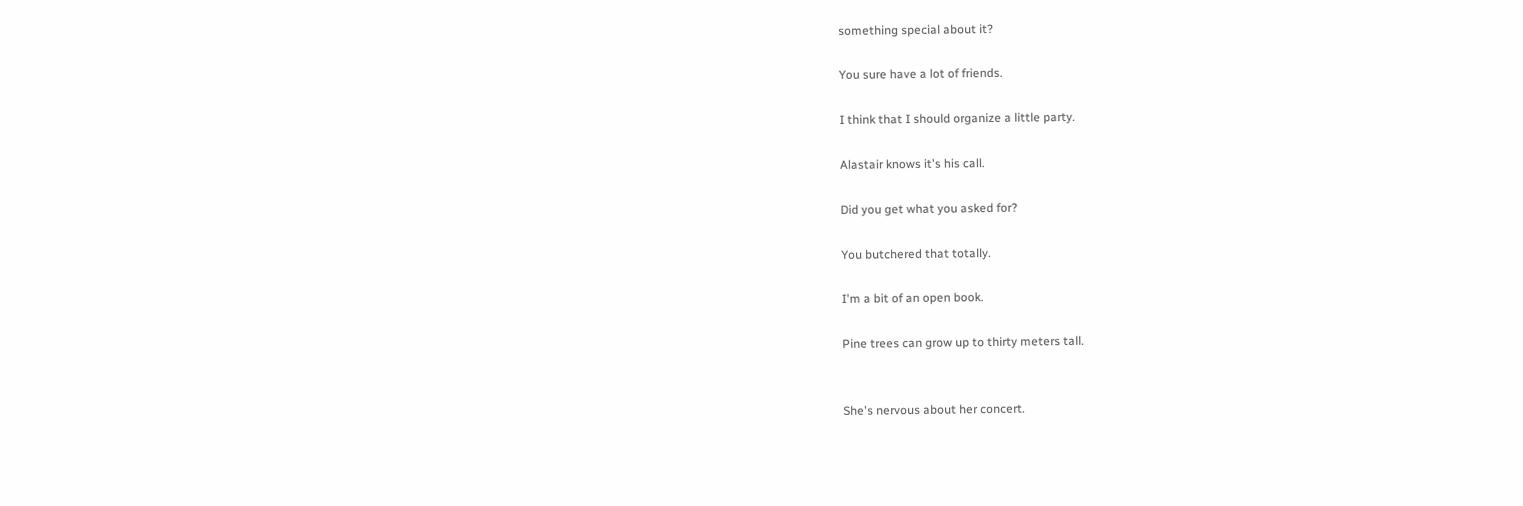something special about it?

You sure have a lot of friends.

I think that I should organize a little party.

Alastair knows it's his call.

Did you get what you asked for?

You butchered that totally.

I'm a bit of an open book.

Pine trees can grow up to thirty meters tall.


She's nervous about her concert.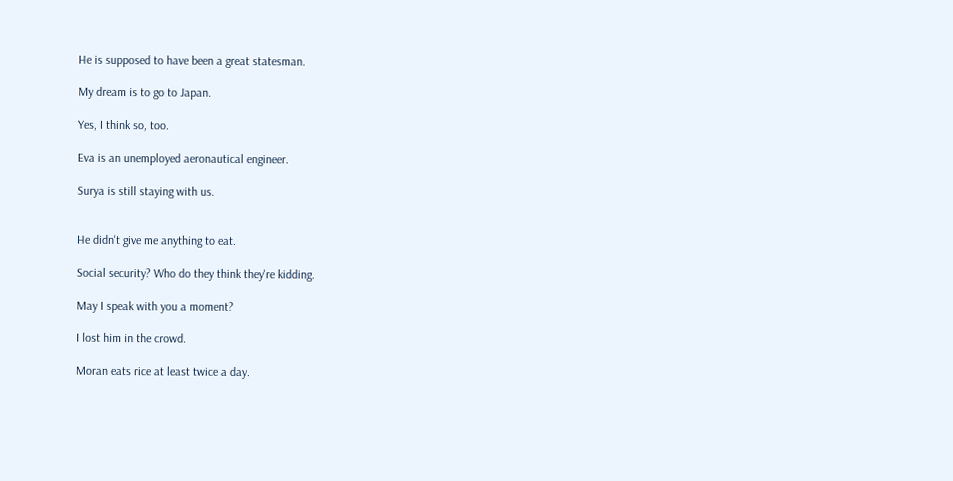He is supposed to have been a great statesman.

My dream is to go to Japan.

Yes, I think so, too.

Eva is an unemployed aeronautical engineer.

Surya is still staying with us.


He didn't give me anything to eat.

Social security? Who do they think they're kidding.

May I speak with you a moment?

I lost him in the crowd.

Moran eats rice at least twice a day.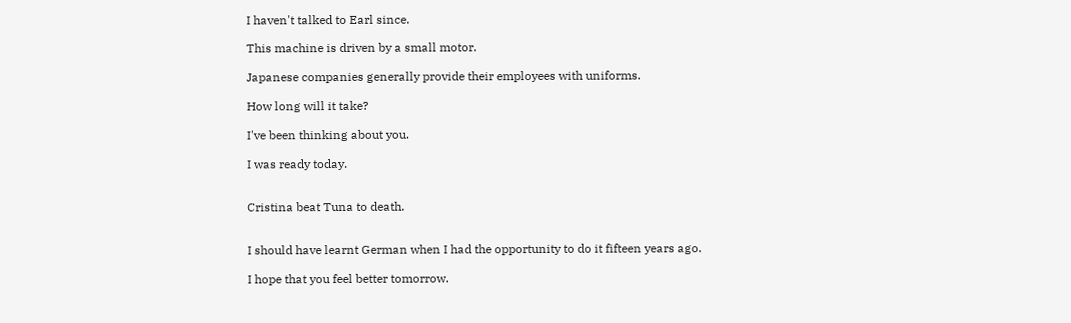I haven't talked to Earl since.

This machine is driven by a small motor.

Japanese companies generally provide their employees with uniforms.

How long will it take?

I've been thinking about you.

I was ready today.


Cristina beat Tuna to death.


I should have learnt German when I had the opportunity to do it fifteen years ago.

I hope that you feel better tomorrow.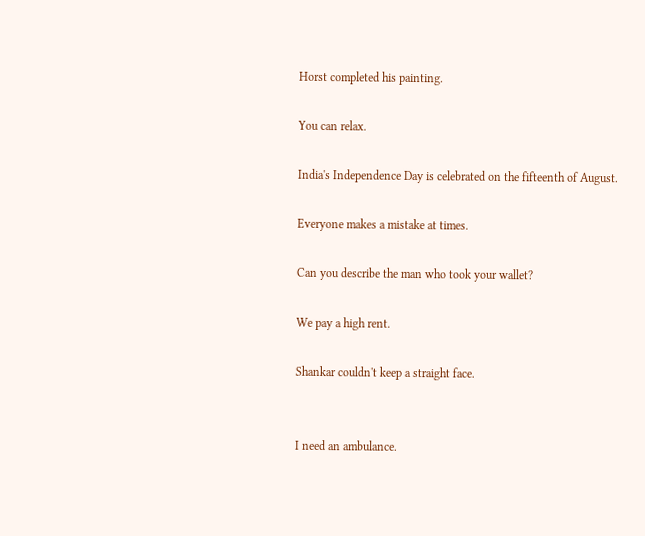Horst completed his painting.

You can relax.

India's Independence Day is celebrated on the fifteenth of August.

Everyone makes a mistake at times.

Can you describe the man who took your wallet?

We pay a high rent.

Shankar couldn't keep a straight face.


I need an ambulance.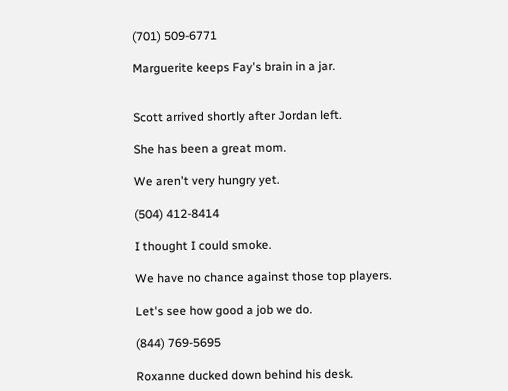(701) 509-6771

Marguerite keeps Fay's brain in a jar.


Scott arrived shortly after Jordan left.

She has been a great mom.

We aren't very hungry yet.

(504) 412-8414

I thought I could smoke.

We have no chance against those top players.

Let's see how good a job we do.

(844) 769-5695

Roxanne ducked down behind his desk.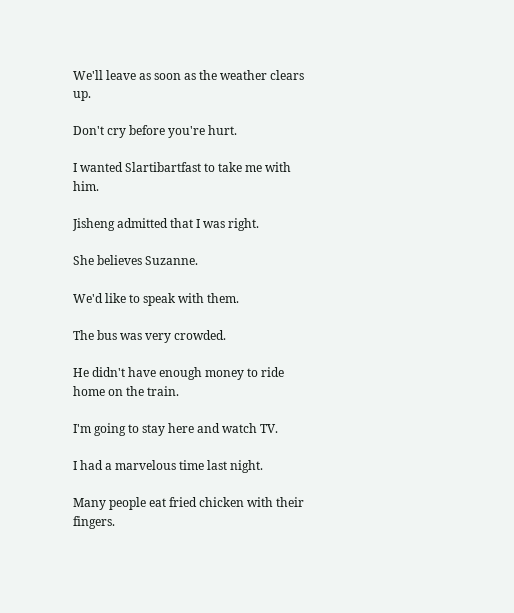We'll leave as soon as the weather clears up.

Don't cry before you're hurt.

I wanted Slartibartfast to take me with him.

Jisheng admitted that I was right.

She believes Suzanne.

We'd like to speak with them.

The bus was very crowded.

He didn't have enough money to ride home on the train.

I'm going to stay here and watch TV.

I had a marvelous time last night.

Many people eat fried chicken with their fingers.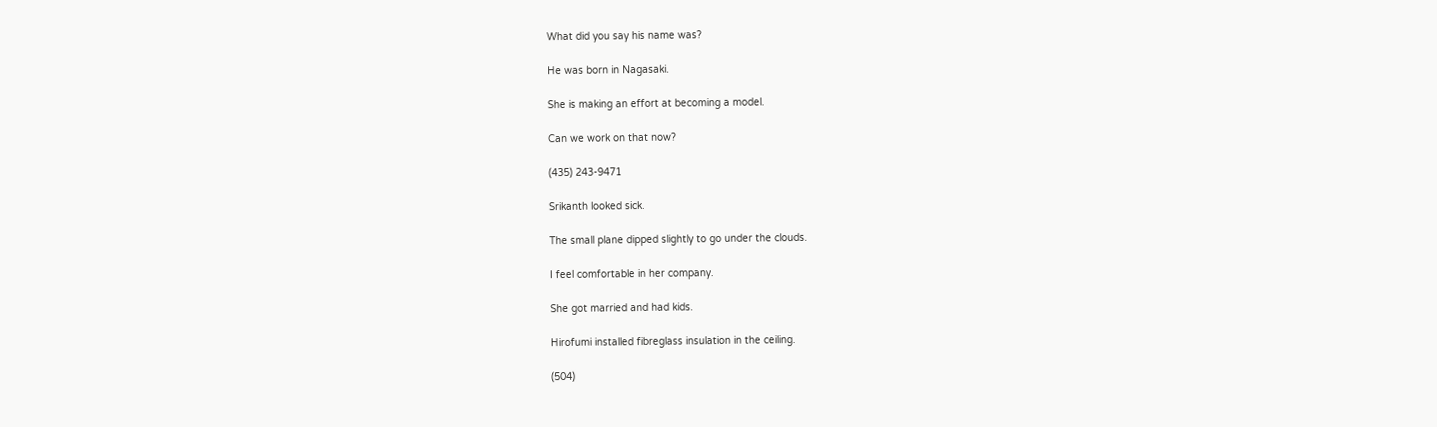What did you say his name was?

He was born in Nagasaki.

She is making an effort at becoming a model.

Can we work on that now?

(435) 243-9471

Srikanth looked sick.

The small plane dipped slightly to go under the clouds.

I feel comfortable in her company.

She got married and had kids.

Hirofumi installed fibreglass insulation in the ceiling.

(504)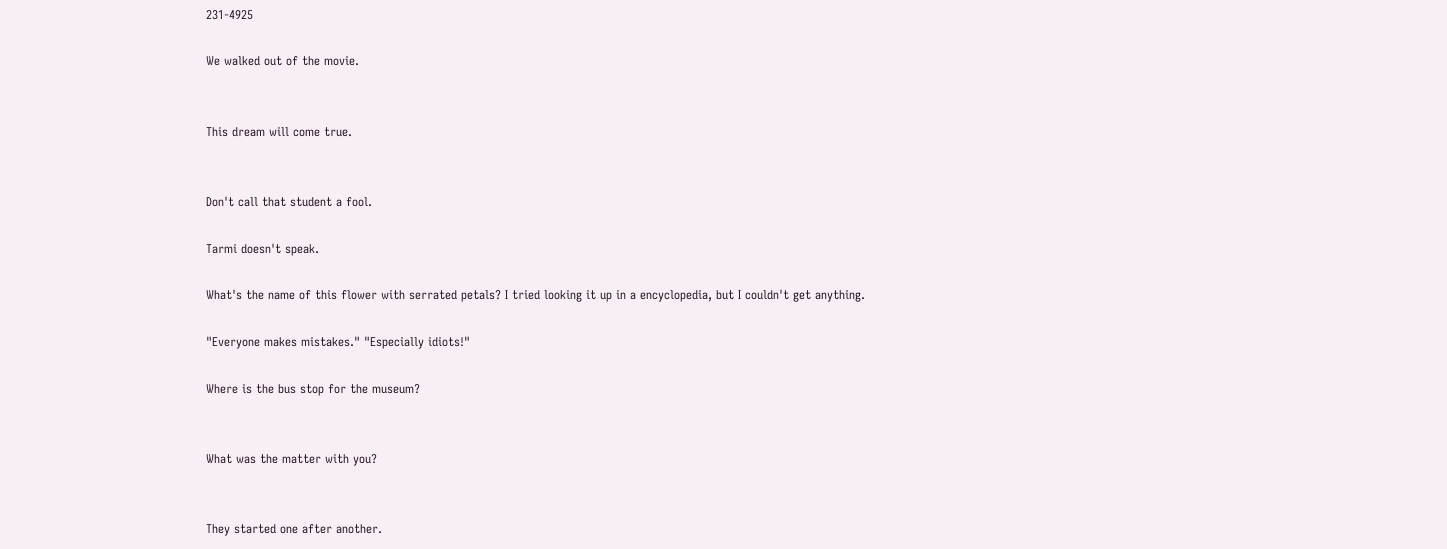231-4925

We walked out of the movie.


This dream will come true.


Don't call that student a fool.

Tarmi doesn't speak.

What's the name of this flower with serrated petals? I tried looking it up in a encyclopedia, but I couldn't get anything.

"Everyone makes mistakes." "Especially idiots!"

Where is the bus stop for the museum?


What was the matter with you?


They started one after another.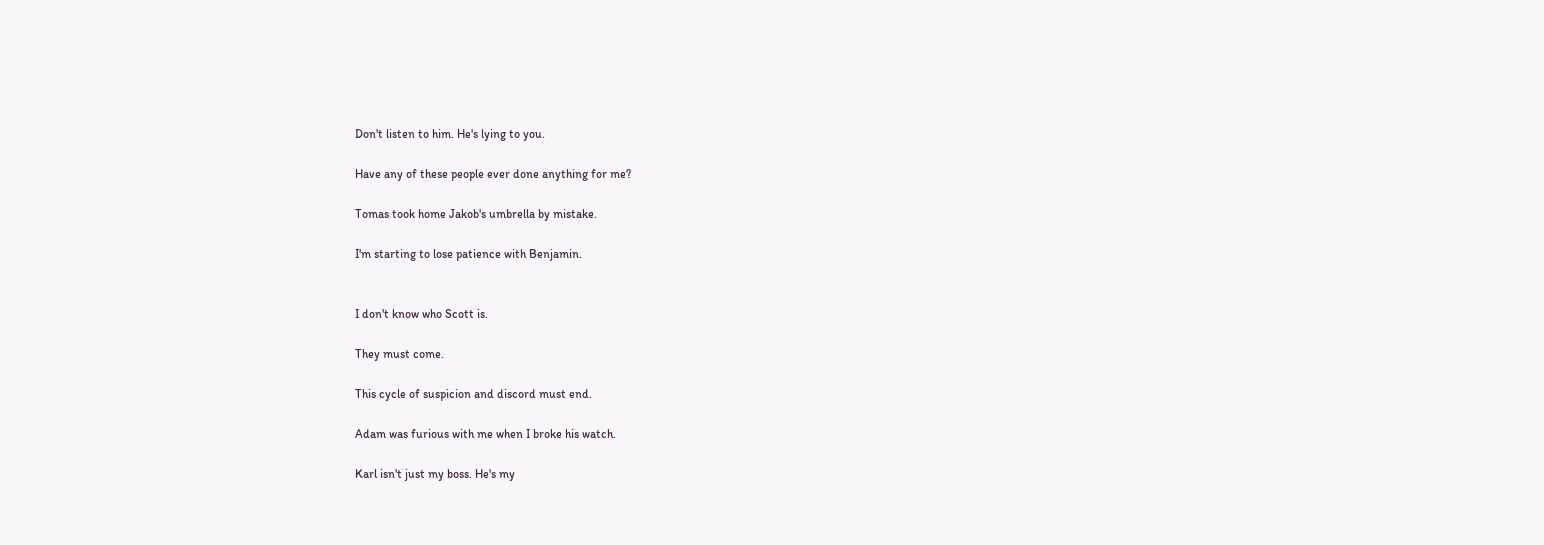Don't listen to him. He's lying to you.

Have any of these people ever done anything for me?

Tomas took home Jakob's umbrella by mistake.

I'm starting to lose patience with Benjamin.


I don't know who Scott is.

They must come.

This cycle of suspicion and discord must end.

Adam was furious with me when I broke his watch.

Karl isn't just my boss. He's my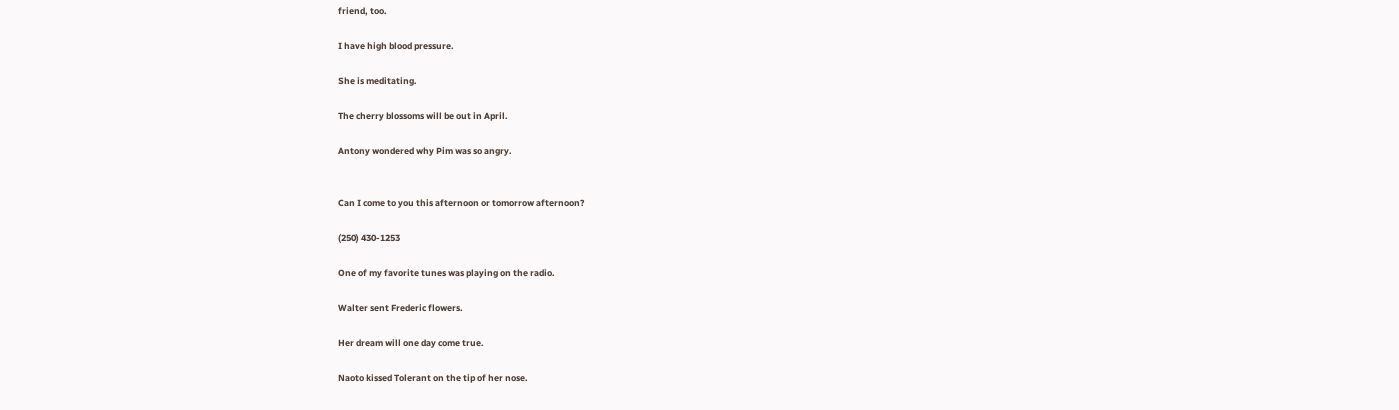friend, too.

I have high blood pressure.

She is meditating.

The cherry blossoms will be out in April.

Antony wondered why Pim was so angry.


Can I come to you this afternoon or tomorrow afternoon?

(250) 430-1253

One of my favorite tunes was playing on the radio.

Walter sent Frederic flowers.

Her dream will one day come true.

Naoto kissed Tolerant on the tip of her nose.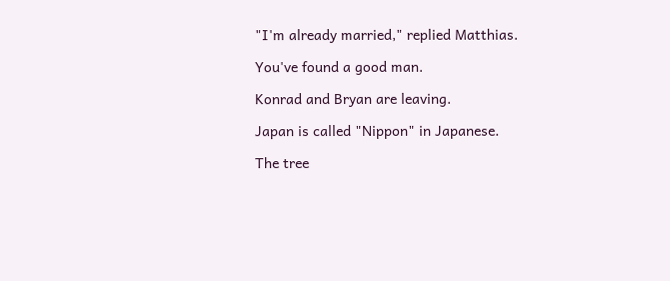"I'm already married," replied Matthias.

You've found a good man.

Konrad and Bryan are leaving.

Japan is called "Nippon" in Japanese.

The tree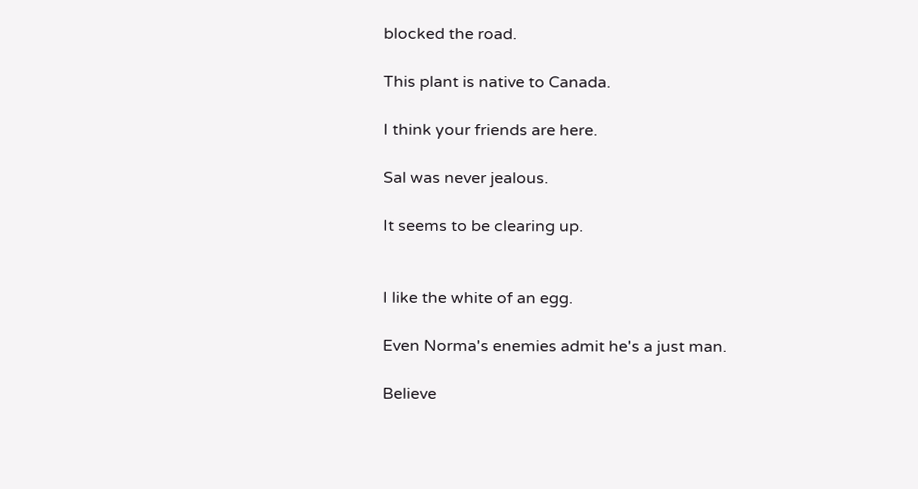blocked the road.

This plant is native to Canada.

I think your friends are here.

Sal was never jealous.

It seems to be clearing up.


I like the white of an egg.

Even Norma's enemies admit he's a just man.

Believe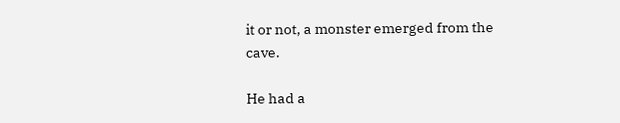it or not, a monster emerged from the cave.

He had a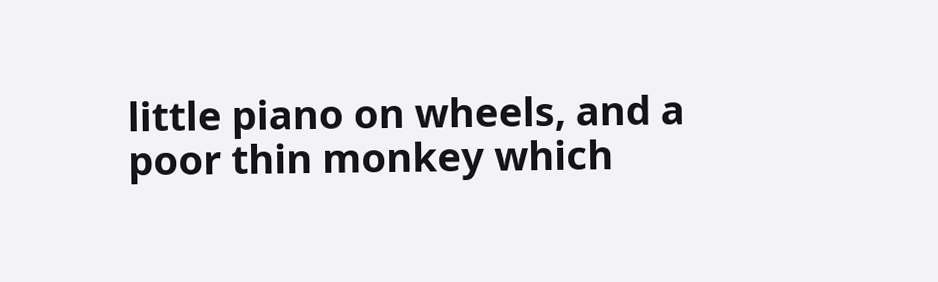little piano on wheels, and a poor thin monkey which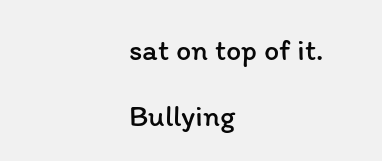sat on top of it.

Bullying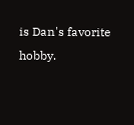is Dan's favorite hobby.